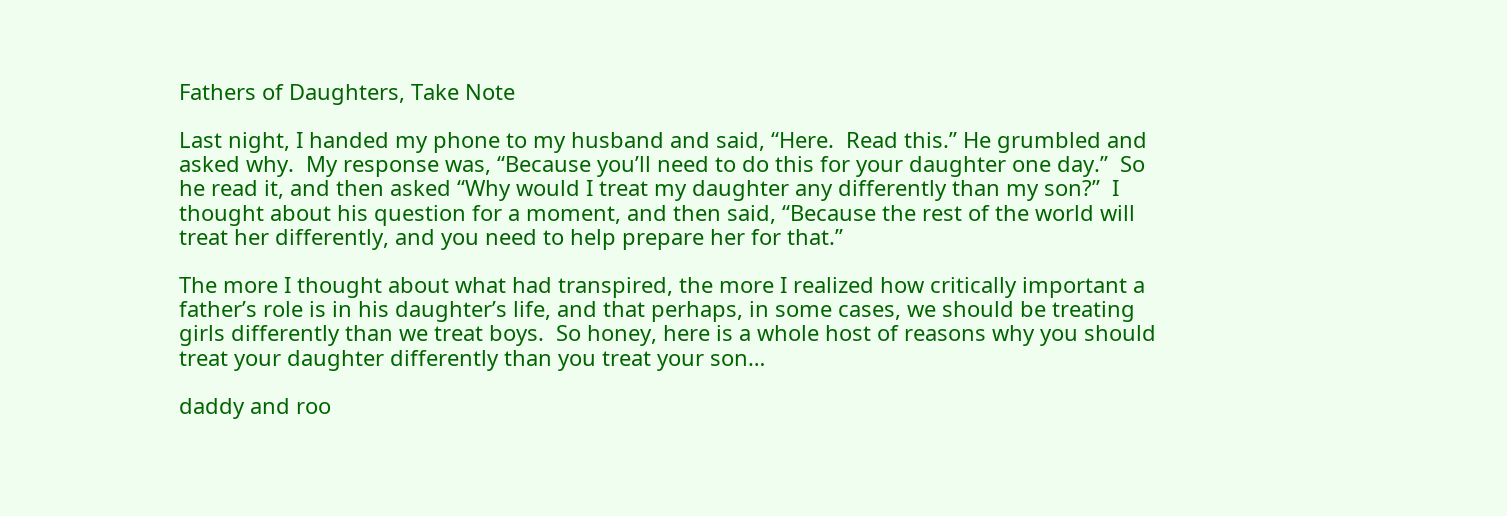Fathers of Daughters, Take Note

Last night, I handed my phone to my husband and said, “Here.  Read this.” He grumbled and asked why.  My response was, “Because you’ll need to do this for your daughter one day.”  So he read it, and then asked “Why would I treat my daughter any differently than my son?”  I thought about his question for a moment, and then said, “Because the rest of the world will treat her differently, and you need to help prepare her for that.”

The more I thought about what had transpired, the more I realized how critically important a father’s role is in his daughter’s life, and that perhaps, in some cases, we should be treating girls differently than we treat boys.  So honey, here is a whole host of reasons why you should treat your daughter differently than you treat your son…

daddy and roo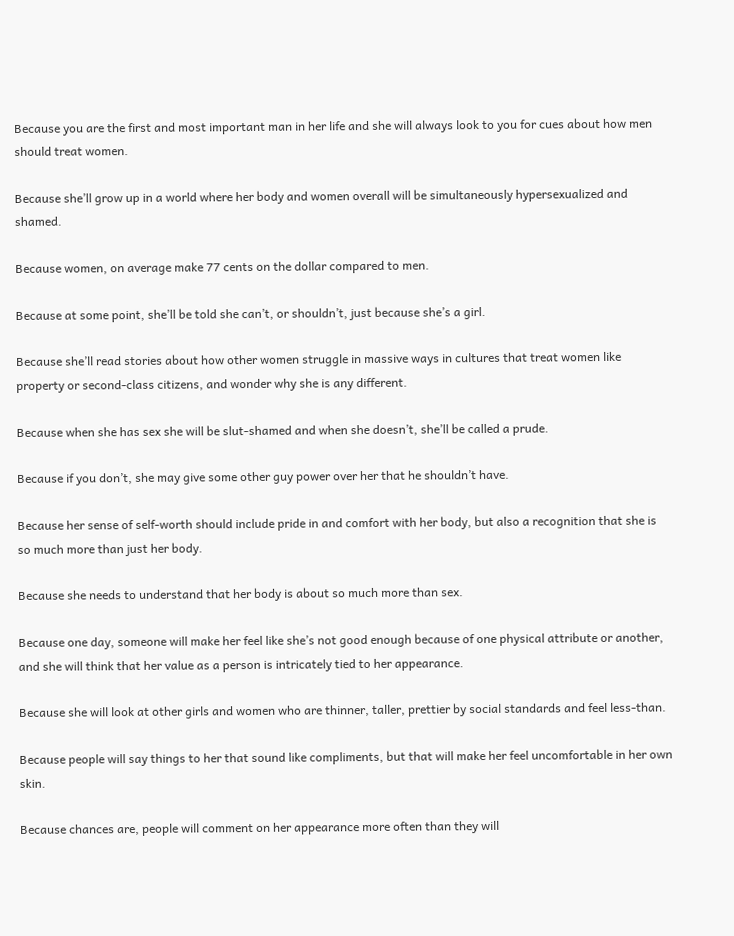Because you are the first and most important man in her life and she will always look to you for cues about how men should treat women.

Because she’ll grow up in a world where her body and women overall will be simultaneously hypersexualized and shamed.

Because women, on average make 77 cents on the dollar compared to men.

Because at some point, she’ll be told she can’t, or shouldn’t, just because she’s a girl.

Because she’ll read stories about how other women struggle in massive ways in cultures that treat women like property or second-class citizens, and wonder why she is any different.

Because when she has sex she will be slut-shamed and when she doesn’t, she’ll be called a prude.

Because if you don’t, she may give some other guy power over her that he shouldn’t have.

Because her sense of self-worth should include pride in and comfort with her body, but also a recognition that she is so much more than just her body.

Because she needs to understand that her body is about so much more than sex.

Because one day, someone will make her feel like she’s not good enough because of one physical attribute or another, and she will think that her value as a person is intricately tied to her appearance.

Because she will look at other girls and women who are thinner, taller, prettier by social standards and feel less-than.

Because people will say things to her that sound like compliments, but that will make her feel uncomfortable in her own skin.

Because chances are, people will comment on her appearance more often than they will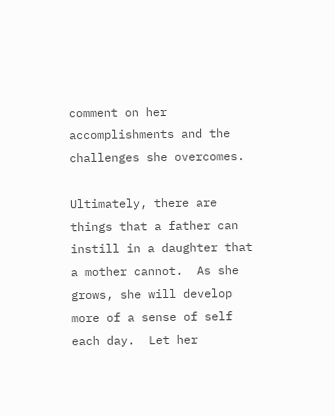comment on her accomplishments and the challenges she overcomes.

Ultimately, there are things that a father can instill in a daughter that a mother cannot.  As she grows, she will develop more of a sense of self each day.  Let her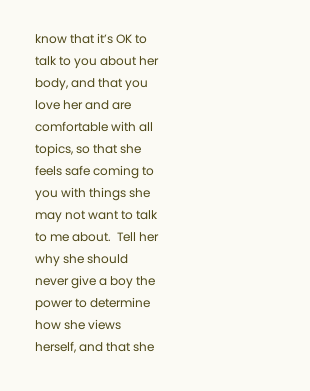know that it’s OK to talk to you about her body, and that you love her and are comfortable with all topics, so that she feels safe coming to you with things she may not want to talk to me about.  Tell her why she should never give a boy the power to determine how she views herself, and that she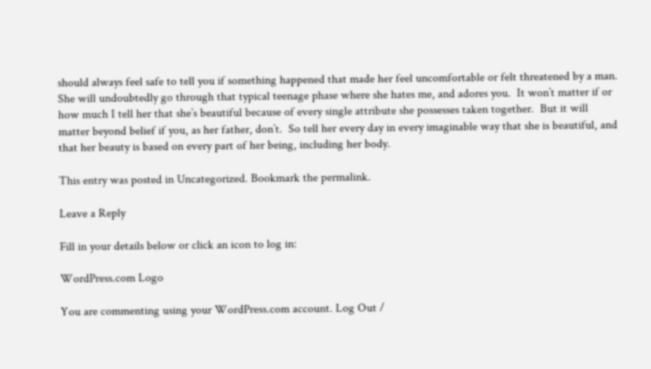should always feel safe to tell you if something happened that made her feel uncomfortable or felt threatened by a man.  She will undoubtedly go through that typical teenage phase where she hates me, and adores you.  It won’t matter if or how much I tell her that she’s beautiful because of every single attribute she possesses taken together.  But it will matter beyond belief if you, as her father, don’t.  So tell her every day in every imaginable way that she is beautiful, and that her beauty is based on every part of her being, including her body.

This entry was posted in Uncategorized. Bookmark the permalink.

Leave a Reply

Fill in your details below or click an icon to log in:

WordPress.com Logo

You are commenting using your WordPress.com account. Log Out /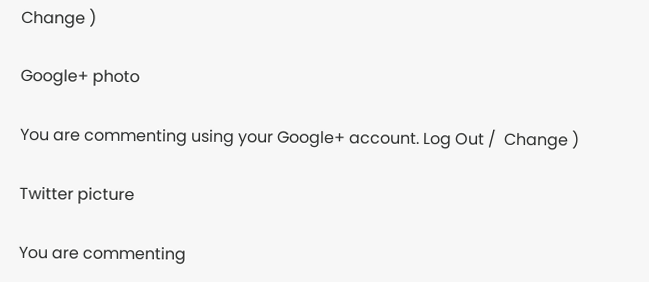Change )

Google+ photo

You are commenting using your Google+ account. Log Out /  Change )

Twitter picture

You are commenting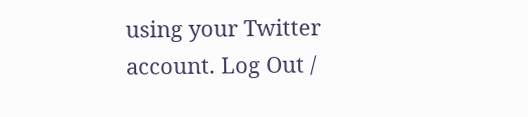using your Twitter account. Log Out /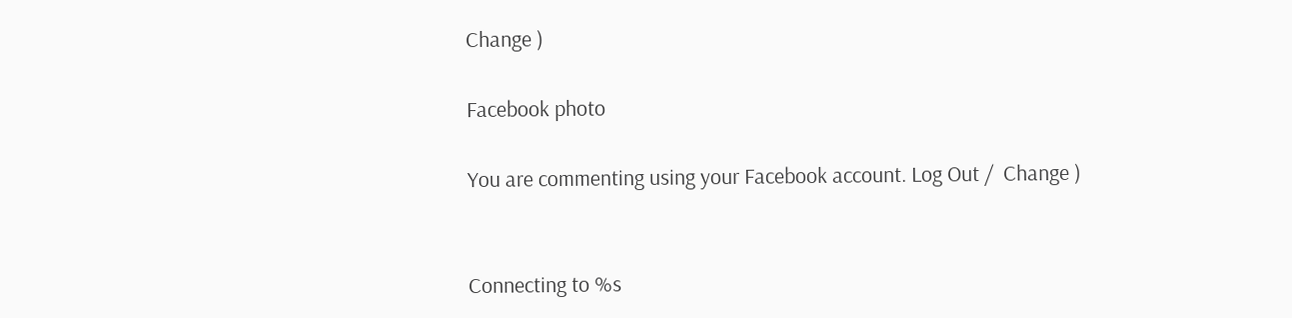Change )

Facebook photo

You are commenting using your Facebook account. Log Out /  Change )


Connecting to %s